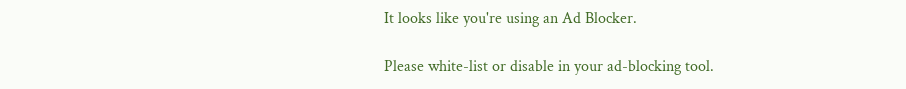It looks like you're using an Ad Blocker.

Please white-list or disable in your ad-blocking tool.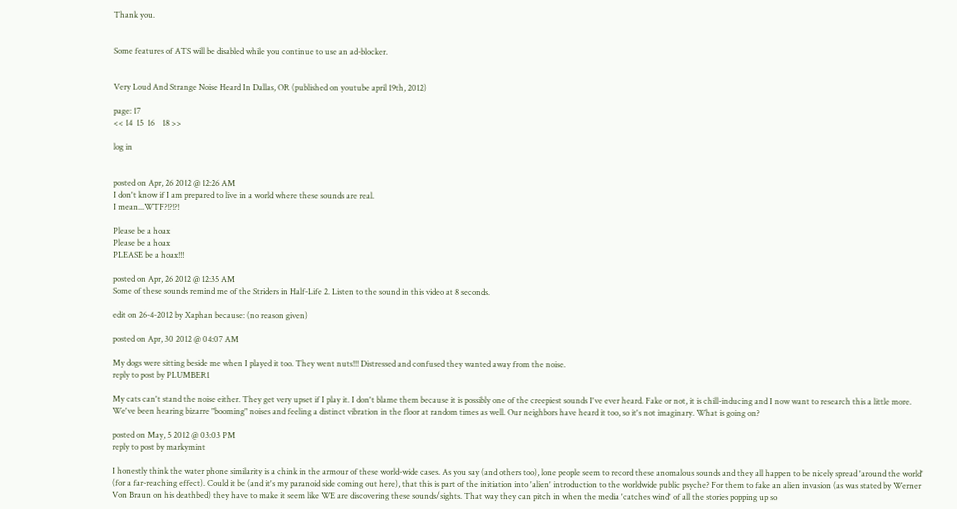Thank you.


Some features of ATS will be disabled while you continue to use an ad-blocker.


Very Loud And Strange Noise Heard In Dallas, OR (published on youtube april 19th, 2012)

page: 17
<< 14  15  16    18 >>

log in


posted on Apr, 26 2012 @ 12:26 AM
I don't know if I am prepared to live in a world where these sounds are real.
I mean...WTF?!?!?!

Please be a hoax
Please be a hoax
PLEASE be a hoax!!!

posted on Apr, 26 2012 @ 12:35 AM
Some of these sounds remind me of the Striders in Half-Life 2. Listen to the sound in this video at 8 seconds.

edit on 26-4-2012 by Xaphan because: (no reason given)

posted on Apr, 30 2012 @ 04:07 AM

My dogs were sitting beside me when I played it too. They went nuts!!! Distressed and confused they wanted away from the noise.
reply to post by PLUMBER1

My cats can't stand the noise either. They get very upset if I play it. I don't blame them because it is possibly one of the creepiest sounds I've ever heard. Fake or not, it is chill-inducing and I now want to research this a little more. We've been hearing bizarre "booming" noises and feeling a distinct vibration in the floor at random times as well. Our neighbors have heard it too, so it's not imaginary. What is going on?

posted on May, 5 2012 @ 03:03 PM
reply to post by markymint

I honestly think the water phone similarity is a chink in the armour of these world-wide cases. As you say (and others too), lone people seem to record these anomalous sounds and they all happen to be nicely spread 'around the world' (for a far-reaching effect). Could it be (and it's my paranoid side coming out here), that this is part of the initiation into 'alien' introduction to the worldwide public psyche? For them to fake an alien invasion (as was stated by Werner Von Braun on his deathbed) they have to make it seem like WE are discovering these sounds/sights. That way they can pitch in when the media 'catches wind' of all the stories popping up so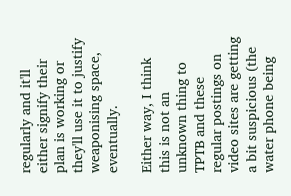regularly and it'll either signify their plan is working or they'll use it to justify weaponising space, eventually.

Either way, I think this is not an unknown thing to TPTB and these regular postings on video sites are getting a bit suspicious (the water phone being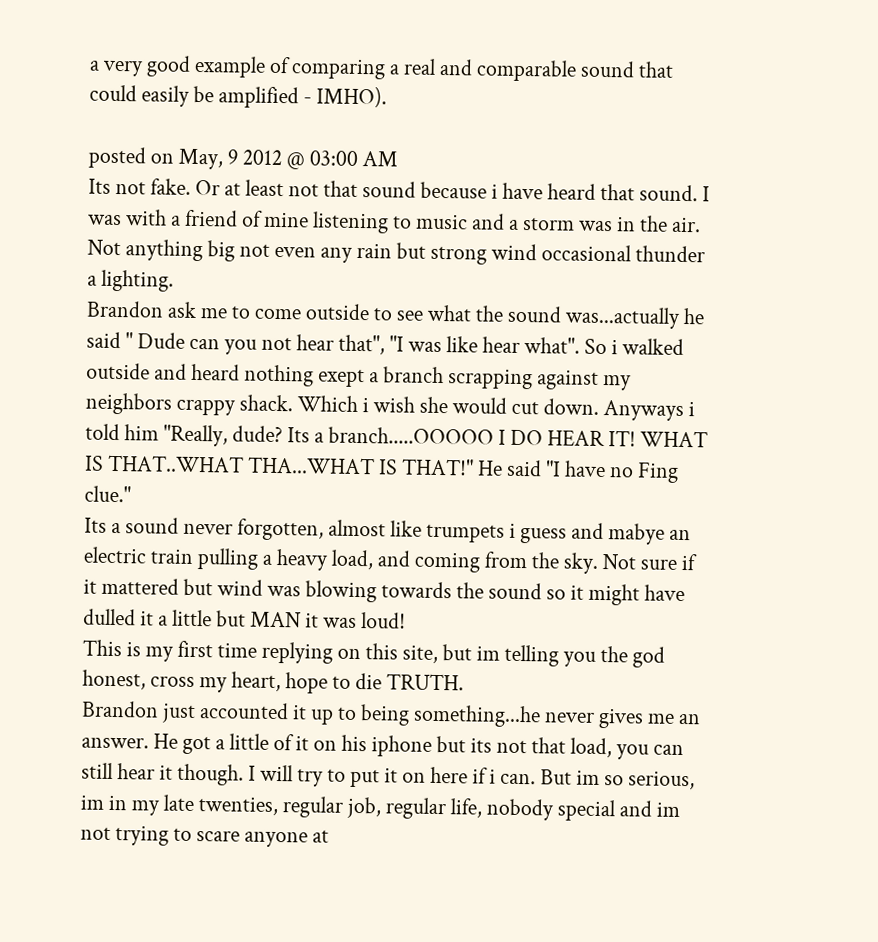a very good example of comparing a real and comparable sound that could easily be amplified - IMHO).

posted on May, 9 2012 @ 03:00 AM
Its not fake. Or at least not that sound because i have heard that sound. I was with a friend of mine listening to music and a storm was in the air. Not anything big not even any rain but strong wind occasional thunder a lighting.
Brandon ask me to come outside to see what the sound was...actually he said " Dude can you not hear that", "I was like hear what". So i walked outside and heard nothing exept a branch scrapping against my neighbors crappy shack. Which i wish she would cut down. Anyways i told him "Really, dude? Its a branch.....OOOOO I DO HEAR IT! WHAT IS THAT..WHAT THA...WHAT IS THAT!" He said "I have no Fing clue."
Its a sound never forgotten, almost like trumpets i guess and mabye an electric train pulling a heavy load, and coming from the sky. Not sure if it mattered but wind was blowing towards the sound so it might have dulled it a little but MAN it was loud!
This is my first time replying on this site, but im telling you the god honest, cross my heart, hope to die TRUTH.
Brandon just accounted it up to being something...he never gives me an answer. He got a little of it on his iphone but its not that load, you can still hear it though. I will try to put it on here if i can. But im so serious, im in my late twenties, regular job, regular life, nobody special and im not trying to scare anyone at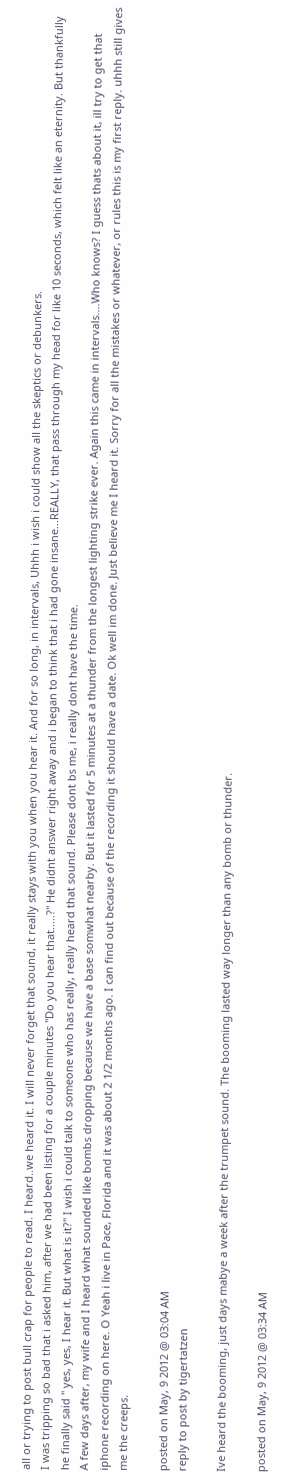all or trying to post bull crap for people to read. I heard..we heard it. I will never forget that sound, it really stays with you when you hear it. And for so long, in intervals, Uhhh i wish i could show all the skeptics or debunkers.
I was tripping so bad that i asked him, after we had been listing for a couple minutes "Do you hear that.....?" He didnt answer right away and i began to think that i had gone insane...REALLY, that pass through my head for like 10 seconds, which felt like an eternity. But thankfully he finally said " yes, yes, I hear it. But what is it?" I wish i could talk to someone who has really, really heard that sound. Please dont bs me, i really dont have the time.
A few days after, my wife and I heard what sounded like bombs dropping because we have a base somwhat nearby. But it lasted for 5 minutes at a thunder from the longest lighting strike ever. Again this came in intervals....Who knows? I guess thats about it, ill try to get that iphone recording on here. O Yeah i live in Pace, Florida and it was about 2 1/2 months ago. I can find out because of the recording it should have a date. Ok well im done. Just believe me I heard it. Sorry for all the mistakes or whatever, or rules this is my first reply. uhhh still gives me the creeps.

posted on May, 9 2012 @ 03:04 AM
reply to post by tigertatzen

Ive heard the booming, just days mabye a week after the trumpet sound. The booming lasted way longer than any bomb or thunder.

posted on May, 9 2012 @ 03:34 AM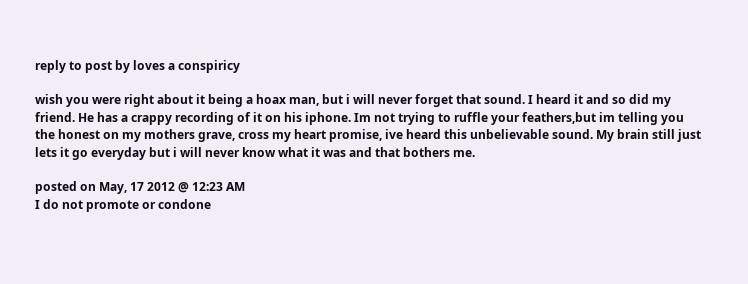reply to post by loves a conspiricy

wish you were right about it being a hoax man, but i will never forget that sound. I heard it and so did my friend. He has a crappy recording of it on his iphone. Im not trying to ruffle your feathers,but im telling you the honest on my mothers grave, cross my heart promise, ive heard this unbelievable sound. My brain still just lets it go everyday but i will never know what it was and that bothers me.

posted on May, 17 2012 @ 12:23 AM
I do not promote or condone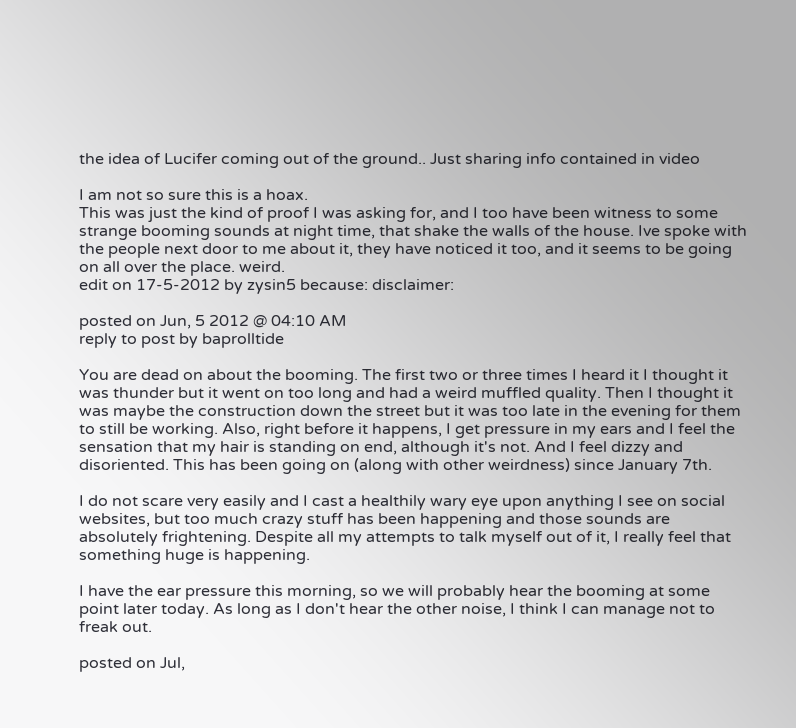the idea of Lucifer coming out of the ground.. Just sharing info contained in video

I am not so sure this is a hoax.
This was just the kind of proof I was asking for, and I too have been witness to some strange booming sounds at night time, that shake the walls of the house. Ive spoke with the people next door to me about it, they have noticed it too, and it seems to be going on all over the place. weird.
edit on 17-5-2012 by zysin5 because: disclaimer:

posted on Jun, 5 2012 @ 04:10 AM
reply to post by baprolltide

You are dead on about the booming. The first two or three times I heard it I thought it was thunder but it went on too long and had a weird muffled quality. Then I thought it was maybe the construction down the street but it was too late in the evening for them to still be working. Also, right before it happens, I get pressure in my ears and I feel the sensation that my hair is standing on end, although it's not. And I feel dizzy and disoriented. This has been going on (along with other weirdness) since January 7th.

I do not scare very easily and I cast a healthily wary eye upon anything I see on social websites, but too much crazy stuff has been happening and those sounds are absolutely frightening. Despite all my attempts to talk myself out of it, I really feel that something huge is happening.

I have the ear pressure this morning, so we will probably hear the booming at some point later today. As long as I don't hear the other noise, I think I can manage not to freak out.

posted on Jul,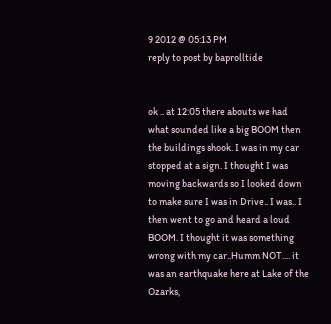9 2012 @ 05:13 PM
reply to post by baprolltide


ok .. at 12:05 there abouts we had what sounded like a big BOOM then the buildings shook. I was in my car stopped at a sign. I thought I was moving backwards so I looked down to make sure I was in Drive.. I was.. I then went to go and heard a loud BOOM. I thought it was something wrong with my car..Humm NOT.... it was an earthquake here at Lake of the Ozarks,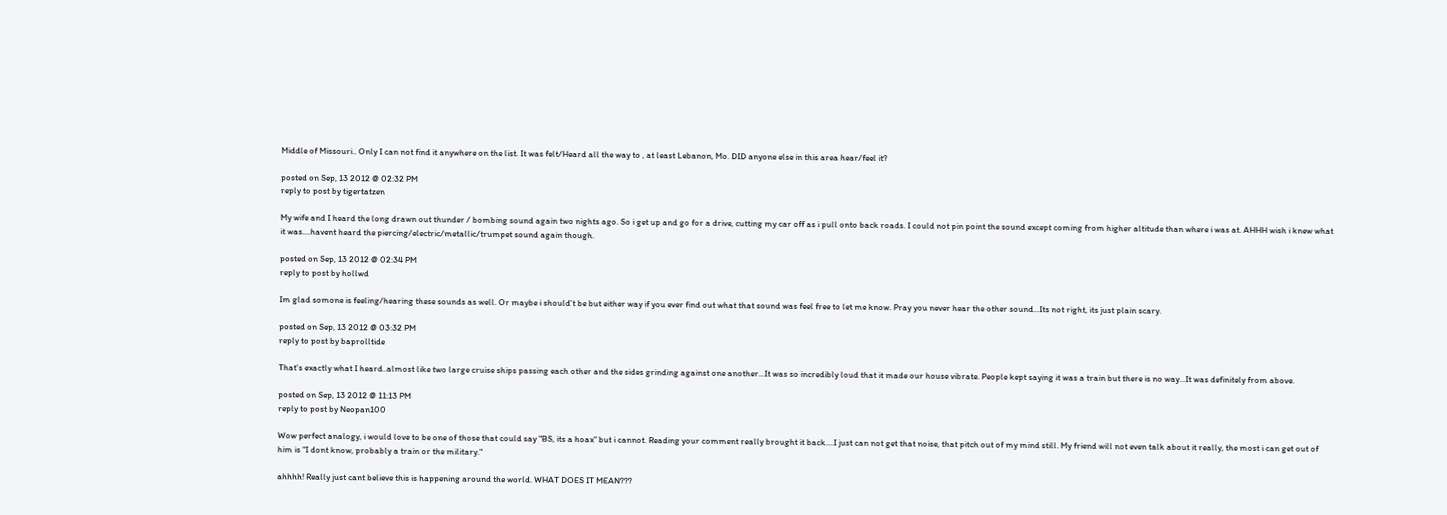Middle of Missouri.. Only I can not find it anywhere on the list. It was felt/Heard all the way to , at least Lebanon, Mo. DID anyone else in this area hear/feel it?

posted on Sep, 13 2012 @ 02:32 PM
reply to post by tigertatzen

My wife and I heard the long drawn out thunder / bombing sound again two nights ago. So i get up and go for a drive, cutting my car off as i pull onto back roads. I could not pin point the sound except coming from higher altitude than where i was at. AHHH wish i knew what it was....havent heard the piercing/electric/metallic/trumpet sound again though.

posted on Sep, 13 2012 @ 02:34 PM
reply to post by hollwd

Im glad somone is feeling/hearing these sounds as well. Or maybe i should't be but either way if you ever find out what that sound was feel free to let me know. Pray you never hear the other sound...Its not right, its just plain scary.

posted on Sep, 13 2012 @ 03:32 PM
reply to post by baprolltide

That's exactly what I heard..almost like two large cruise ships passing each other and the sides grinding against one another...It was so incredibly loud that it made our house vibrate. People kept saying it was a train but there is no way...It was definitely from above.

posted on Sep, 13 2012 @ 11:13 PM
reply to post by Neopan100

Wow perfect analogy, i would love to be one of those that could say "BS, its a hoax" but i cannot. Reading your comment really brought it back....I just can not get that noise, that pitch out of my mind still. My friend will not even talk about it really, the most i can get out of him is "I dont know, probably a train or the military."

ahhhh! Really just cant believe this is happening around the world. WHAT DOES IT MEAN???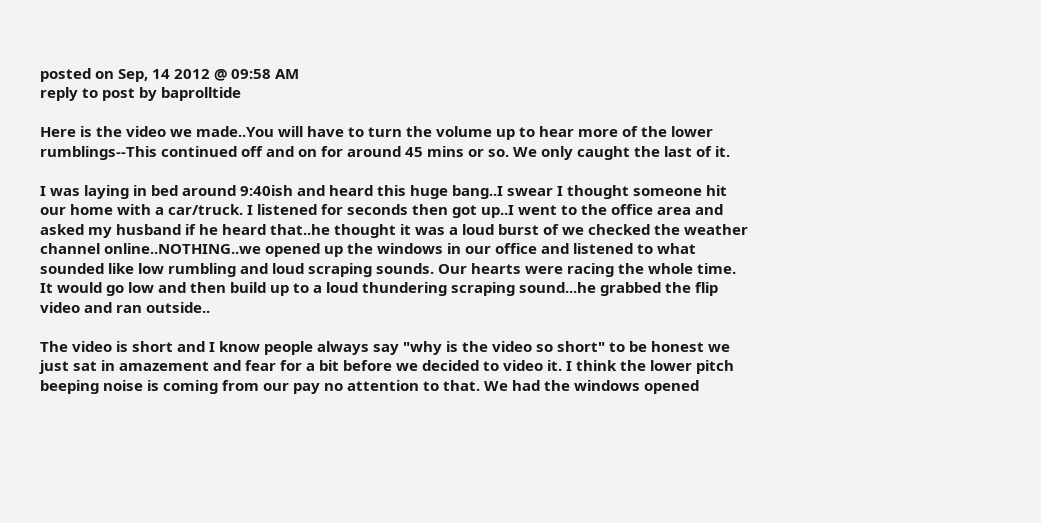posted on Sep, 14 2012 @ 09:58 AM
reply to post by baprolltide

Here is the video we made..You will have to turn the volume up to hear more of the lower rumblings--This continued off and on for around 45 mins or so. We only caught the last of it.

I was laying in bed around 9:40ish and heard this huge bang..I swear I thought someone hit our home with a car/truck. I listened for seconds then got up..I went to the office area and asked my husband if he heard that..he thought it was a loud burst of we checked the weather channel online..NOTHING..we opened up the windows in our office and listened to what sounded like low rumbling and loud scraping sounds. Our hearts were racing the whole time. It would go low and then build up to a loud thundering scraping sound...he grabbed the flip video and ran outside..

The video is short and I know people always say "why is the video so short" to be honest we just sat in amazement and fear for a bit before we decided to video it. I think the lower pitch beeping noise is coming from our pay no attention to that. We had the windows opened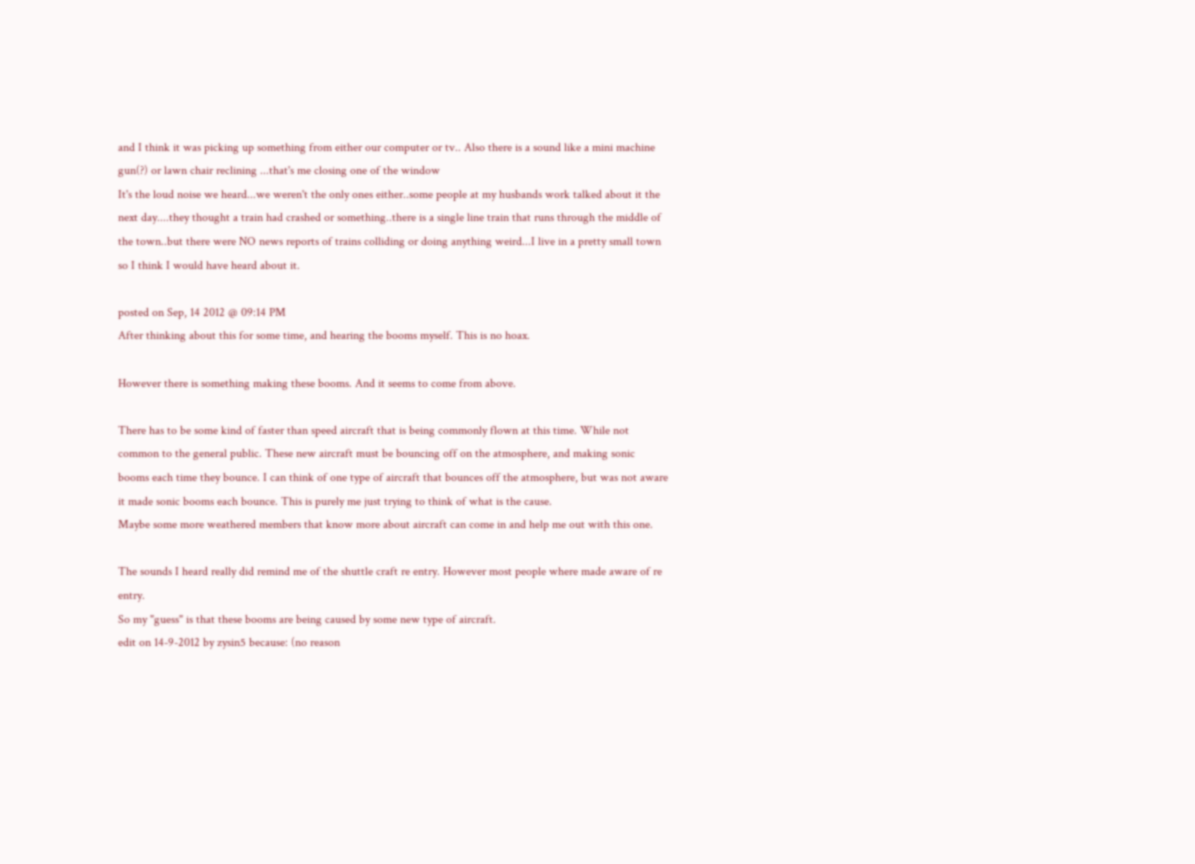and I think it was picking up something from either our computer or tv.. Also there is a sound like a mini machine gun(?) or lawn chair reclining ...that's me closing one of the window
It's the loud noise we heard...we weren't the only ones either..some people at my husbands work talked about it the next day....they thought a train had crashed or something..there is a single line train that runs through the middle of the town..but there were NO news reports of trains colliding or doing anything weird...I live in a pretty small town so I think I would have heard about it.

posted on Sep, 14 2012 @ 09:14 PM
After thinking about this for some time, and hearing the booms myself. This is no hoax.

However there is something making these booms. And it seems to come from above.

There has to be some kind of faster than speed aircraft that is being commonly flown at this time. While not common to the general public. These new aircraft must be bouncing off on the atmosphere, and making sonic booms each time they bounce. I can think of one type of aircraft that bounces off the atmosphere, but was not aware it made sonic booms each bounce. This is purely me just trying to think of what is the cause.
Maybe some more weathered members that know more about aircraft can come in and help me out with this one.

The sounds I heard really did remind me of the shuttle craft re entry. However most people where made aware of re entry.
So my "guess" is that these booms are being caused by some new type of aircraft.
edit on 14-9-2012 by zysin5 because: (no reason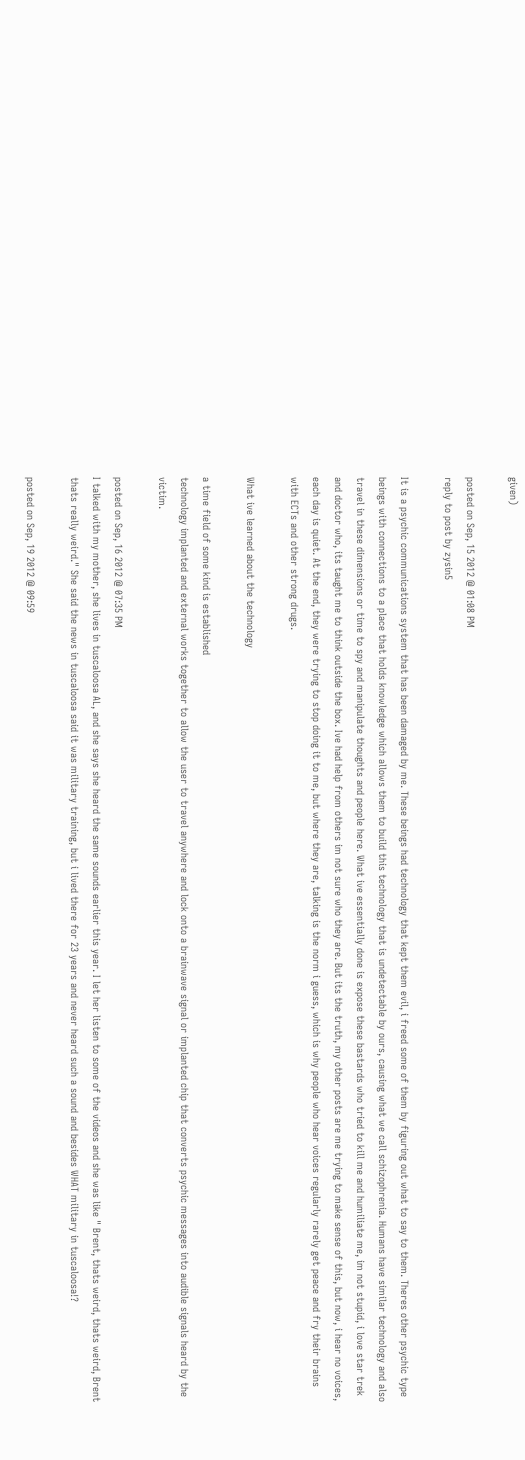given)

posted on Sep, 15 2012 @ 01:08 PM
reply to post by zysin5

It is a psychic communications system that has been damaged by me. These beings had technology that kept them evil, i freed some of them by figuring out what to say to them. Theres other psychic type beings with connections to a place that holds knowledge which allows them to build this technology that is undetectable by ours, causing what we call schizophrenia. Humans have similar technology and also travel in these dimensions or time to spy and manipulate thoughts and people here. What ive essentially done is expose these bastards who tried to kill me and humiliate me, im not stupid, i love star trek and doctor who, its taught me to think outside the box. Ive had help from others im not sure who they are. But its the truth, my other posts are me trying to make sense of this, but now, i hear no voices, each day is quiet. At the end, they were trying to stop doing it to me, but where they are, talking is the norm i guess, which is why people who hear voices regularly rarely get peace and fry their brains with ECTs and other strong drugs.

What ive learned about the technology

a time field of some kind is established
technology implanted and external works together to allow the user to travel anywhere and lock onto a brainwave signal or implanted chip that converts psychic messages into audible signals heard by the victim.

posted on Sep, 16 2012 @ 07:35 PM
I talked with my mother, she lives in tuscaloosa AL, and she says she heard the same sounds earlier this year. I let her listen to some of the videos and she was like " Brent, thats weird, thats weird, Brent thats really weird." She said the news in tuscaloosa said it was military training, but i lived there for 23 years and never heard such a sound and besides WHAT military in tuscaloosa!?

posted on Sep, 19 2012 @ 09:59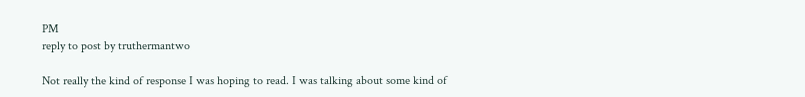PM
reply to post by truthermantwo

Not really the kind of response I was hoping to read. I was talking about some kind of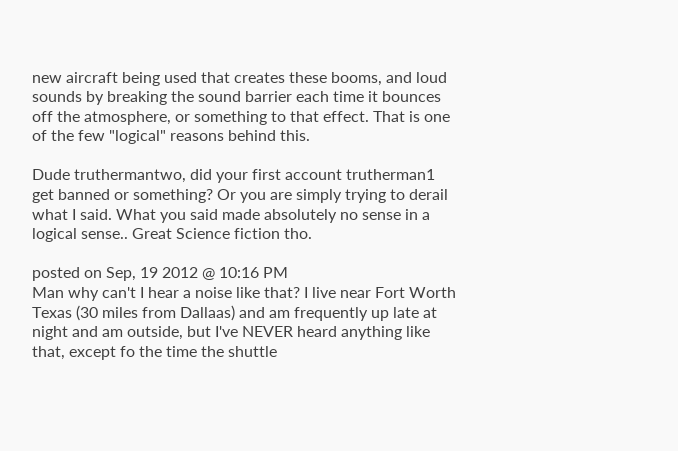new aircraft being used that creates these booms, and loud sounds by breaking the sound barrier each time it bounces off the atmosphere, or something to that effect. That is one of the few "logical" reasons behind this.

Dude truthermantwo, did your first account trutherman1 get banned or something? Or you are simply trying to derail what I said. What you said made absolutely no sense in a logical sense.. Great Science fiction tho.

posted on Sep, 19 2012 @ 10:16 PM
Man why can't I hear a noise like that? I live near Fort Worth Texas (30 miles from Dallaas) and am frequently up late at night and am outside, but I've NEVER heard anything like that, except fo the time the shuttle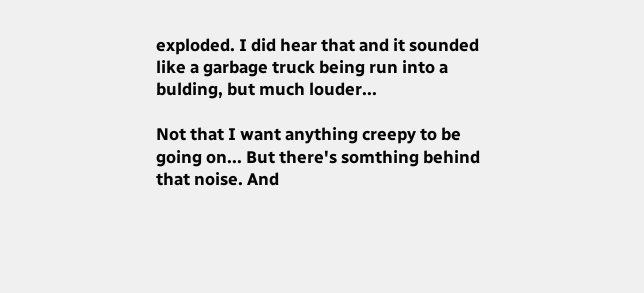exploded. I did hear that and it sounded like a garbage truck being run into a bulding, but much louder...

Not that I want anything creepy to be going on... But there's somthing behind that noise. And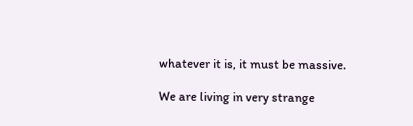whatever it is, it must be massive.

We are living in very strange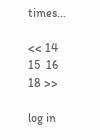times...

<< 14  15  16    18 >>

log in